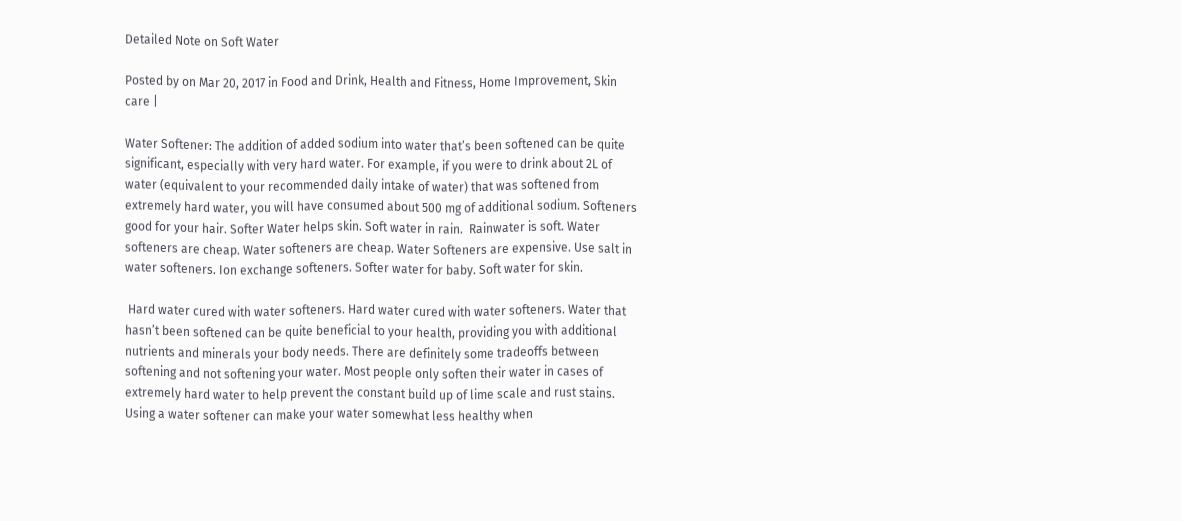Detailed Note on Soft Water

Posted by on Mar 20, 2017 in Food and Drink, Health and Fitness, Home Improvement, Skin care |

Water Softener: The addition of added sodium into water that’s been softened can be quite significant, especially with very hard water. For example, if you were to drink about 2L of water (equivalent to your recommended daily intake of water) that was softened from extremely hard water, you will have consumed about 500 mg of additional sodium. Softeners good for your hair. Softer Water helps skin. Soft water in rain.  Rainwater is soft. Water softeners are cheap. Water softeners are cheap. Water Softeners are expensive. Use salt in water softeners. Ion exchange softeners. Softer water for baby. Soft water for skin.

 Hard water cured with water softeners. Hard water cured with water softeners. Water that hasn’t been softened can be quite beneficial to your health, providing you with additional nutrients and minerals your body needs. There are definitely some tradeoffs between softening and not softening your water. Most people only soften their water in cases of extremely hard water to help prevent the constant build up of lime scale and rust stains. Using a water softener can make your water somewhat less healthy when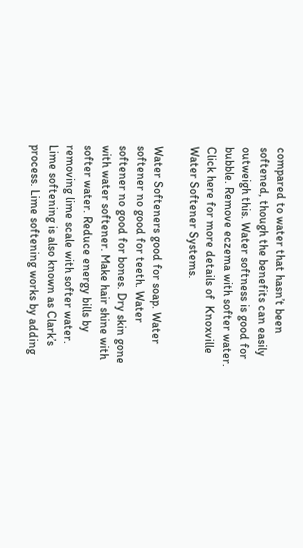compared to water that hasn’t been softened, though the benefits can easily outweigh this. Water softness is good for bubble. Remove eczema with softer water. Click here for more details of  Knoxville Water Softener Systems.

Water Softeners good for soap. Water softener no good for teeth. Water softener no good for bones. Dry skin gone with water softener. Make hair shine with softer water. Reduce energy bills by removing lime scale with softer water. Lime softening is also known as Clark’s process. Lime softening works by adding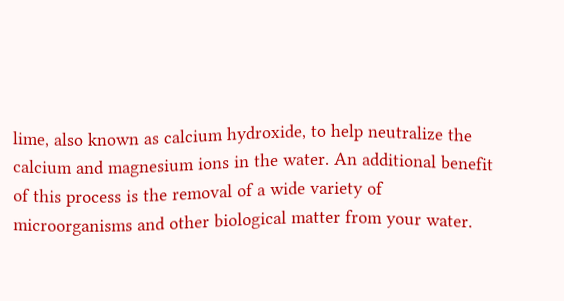lime, also known as calcium hydroxide, to help neutralize the calcium and magnesium ions in the water. An additional benefit of this process is the removal of a wide variety of microorganisms and other biological matter from your water.